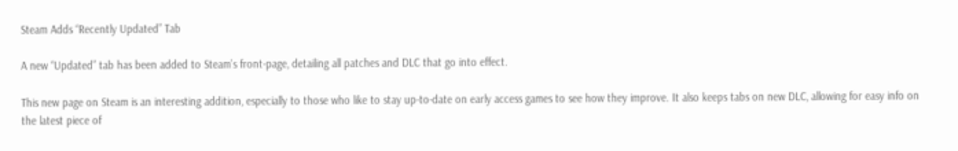Steam Adds “Recently Updated” Tab

A new “Updated” tab has been added to Steam’s front-page, detailing all patches and DLC that go into effect.

This new page on Steam is an interesting addition, especially to those who like to stay up-to-date on early access games to see how they improve. It also keeps tabs on new DLC, allowing for easy info on the latest piece of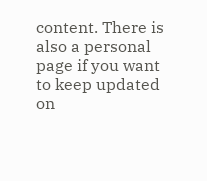content. There is also a personal page if you want to keep updated on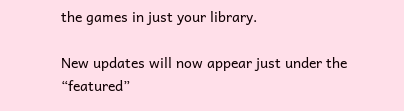the games in just your library.

New updates will now appear just under the “featured”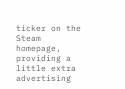ticker on the Steam homepage, providing a little extra advertising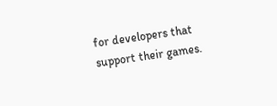for developers that support their games.